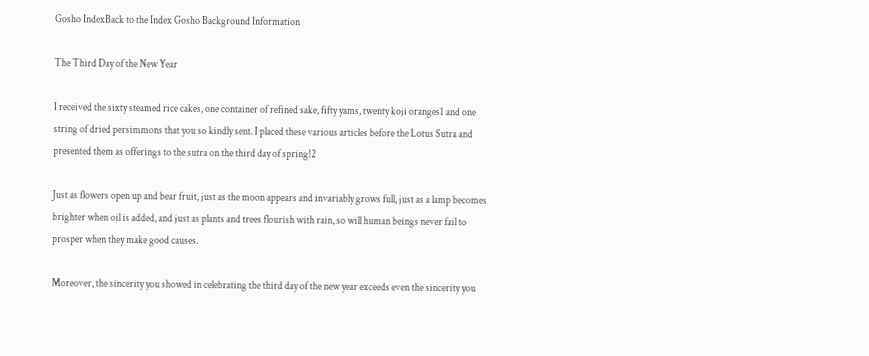Gosho IndexBack to the Index Gosho Background Information

The Third Day of the New Year

I received the sixty steamed rice cakes, one container of refined sake, fifty yams, twenty koji oranges1 and one string of dried persimmons that you so kindly sent. I placed these various articles before the Lotus Sutra and presented them as offerings to the sutra on the third day of spring!2

Just as flowers open up and bear fruit, just as the moon appears and invariably grows full, just as a lamp becomes brighter when oil is added, and just as plants and trees flourish with rain, so will human beings never fail to prosper when they make good causes.

Moreover, the sincerity you showed in celebrating the third day of the new year exceeds even the sincerity you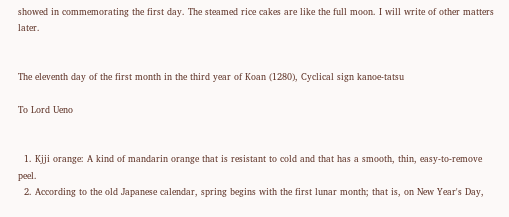showed in commemorating the first day. The steamed rice cakes are like the full moon. I will write of other matters later.


The eleventh day of the first month in the third year of Koan (1280), Cyclical sign kanoe-tatsu

To Lord Ueno


  1. Kjji orange: A kind of mandarin orange that is resistant to cold and that has a smooth, thin, easy-to-remove peel.
  2. According to the old Japanese calendar, spring begins with the first lunar month; that is, on New Year's Day,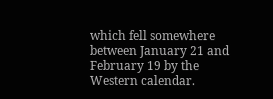which fell somewhere between January 21 and February 19 by the Western calendar.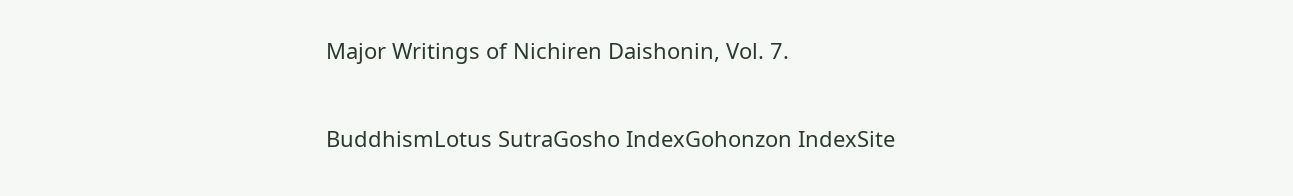Major Writings of Nichiren Daishonin, Vol. 7.

BuddhismLotus SutraGosho IndexGohonzon IndexSite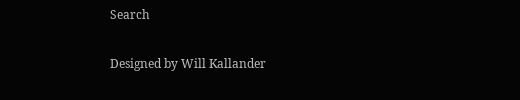Search

Designed by Will Kallander